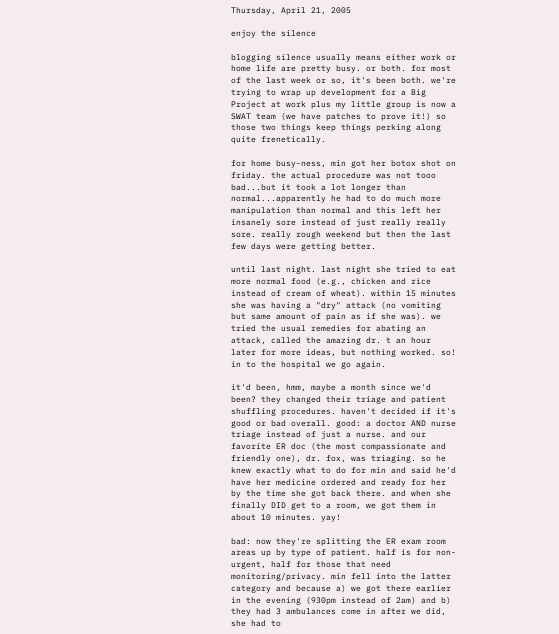Thursday, April 21, 2005

enjoy the silence

blogging silence usually means either work or home life are pretty busy. or both. for most of the last week or so, it's been both. we're trying to wrap up development for a Big Project at work plus my little group is now a SWAT team (we have patches to prove it!) so those two things keep things perking along quite frenetically.

for home busy-ness, min got her botox shot on friday. the actual procedure was not tooo bad...but it took a lot longer than normal...apparently he had to do much more manipulation than normal and this left her insanely sore instead of just really really sore. really rough weekend but then the last few days were getting better.

until last night. last night she tried to eat more normal food (e.g., chicken and rice instead of cream of wheat). within 15 minutes she was having a "dry" attack (no vomiting but same amount of pain as if she was). we tried the usual remedies for abating an attack, called the amazing dr. t an hour later for more ideas, but nothing worked. so! in to the hospital we go again.

it'd been, hmm, maybe a month since we'd been? they changed their triage and patient shuffling procedures. haven't decided if it's good or bad overall. good: a doctor AND nurse triage instead of just a nurse. and our favorite ER doc (the most compassionate and friendly one), dr. fox, was triaging. so he knew exactly what to do for min and said he'd have her medicine ordered and ready for her by the time she got back there. and when she finally DID get to a room, we got them in about 10 minutes. yay!

bad: now they're splitting the ER exam room areas up by type of patient. half is for non-urgent, half for those that need monitoring/privacy. min fell into the latter category and because a) we got there earlier in the evening (930pm instead of 2am) and b) they had 3 ambulances come in after we did, she had to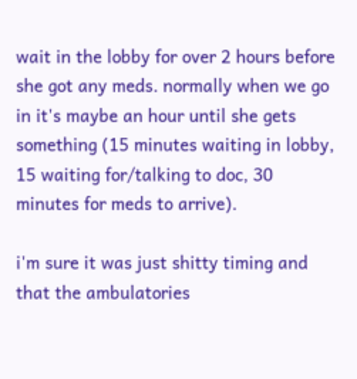wait in the lobby for over 2 hours before she got any meds. normally when we go in it's maybe an hour until she gets something (15 minutes waiting in lobby, 15 waiting for/talking to doc, 30 minutes for meds to arrive).

i'm sure it was just shitty timing and that the ambulatories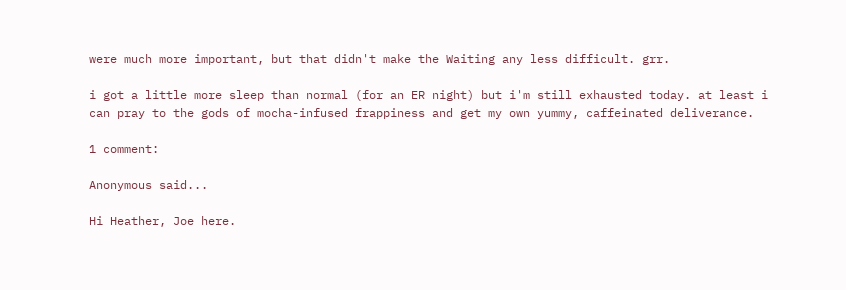were much more important, but that didn't make the Waiting any less difficult. grr.

i got a little more sleep than normal (for an ER night) but i'm still exhausted today. at least i can pray to the gods of mocha-infused frappiness and get my own yummy, caffeinated deliverance.

1 comment:

Anonymous said...

Hi Heather, Joe here.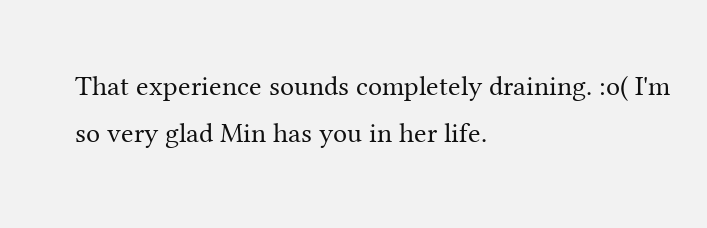That experience sounds completely draining. :o( I'm so very glad Min has you in her life.